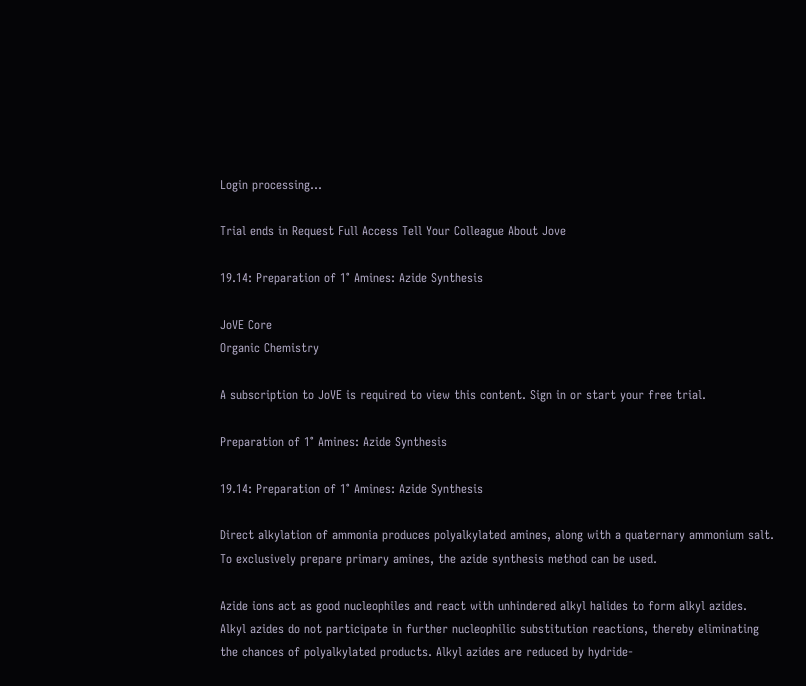Login processing...

Trial ends in Request Full Access Tell Your Colleague About Jove

19.14: Preparation of 1° Amines: Azide Synthesis

JoVE Core
Organic Chemistry

A subscription to JoVE is required to view this content. Sign in or start your free trial.

Preparation of 1° Amines: Azide Synthesis

19.14: Preparation of 1° Amines: Azide Synthesis

Direct alkylation of ammonia produces polyalkylated amines, along with a quaternary ammonium salt. To exclusively prepare primary amines, the azide synthesis method can be used.

Azide ions act as good nucleophiles and react with unhindered alkyl halides to form alkyl azides. Alkyl azides do not participate in further nucleophilic substitution reactions, thereby eliminating the chances of polyalkylated products. Alkyl azides are reduced by hydride-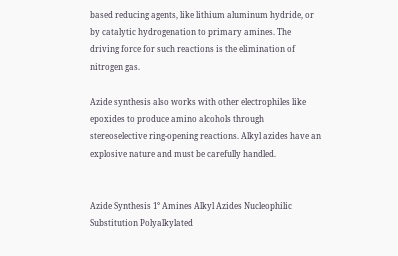based reducing agents, like lithium aluminum hydride, or by catalytic hydrogenation to primary amines. The driving force for such reactions is the elimination of nitrogen gas.

Azide synthesis also works with other electrophiles like epoxides to produce amino alcohols through stereoselective ring-opening reactions. Alkyl azides have an explosive nature and must be carefully handled.


Azide Synthesis 1° Amines Alkyl Azides Nucleophilic Substitution Polyalkylated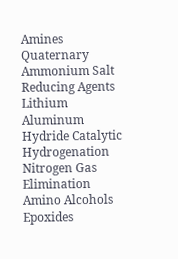Amines Quaternary Ammonium Salt Reducing Agents Lithium Aluminum Hydride Catalytic Hydrogenation Nitrogen Gas Elimination Amino Alcohols Epoxides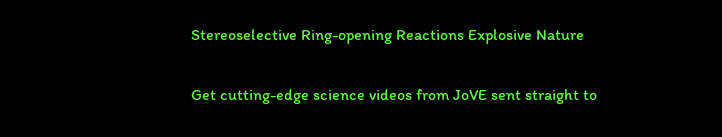Stereoselective Ring-opening Reactions Explosive Nature

Get cutting-edge science videos from JoVE sent straight to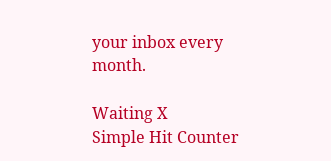your inbox every month.

Waiting X
Simple Hit Counter